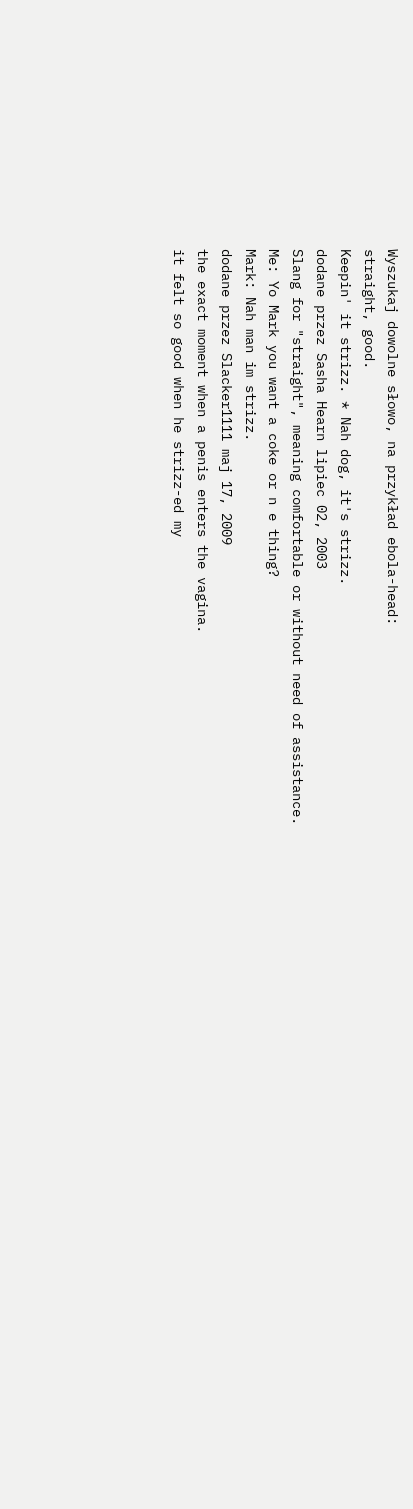Wyszukaj dowolne słowo, na przykład ebola-head:
straight, good.
Keepin' it strizz. * Nah dog, it's strizz.
dodane przez Sasha Hearn lipiec 02, 2003
Slang for "straight", meaning comfortable or without need of assistance.
Me: Yo Mark you want a coke or n e thing?
Mark: Nah man im strizz.
dodane przez Slacker1111 maj 17, 2009
the exact moment when a penis enters the vagina.
it felt so good when he strizz-ed my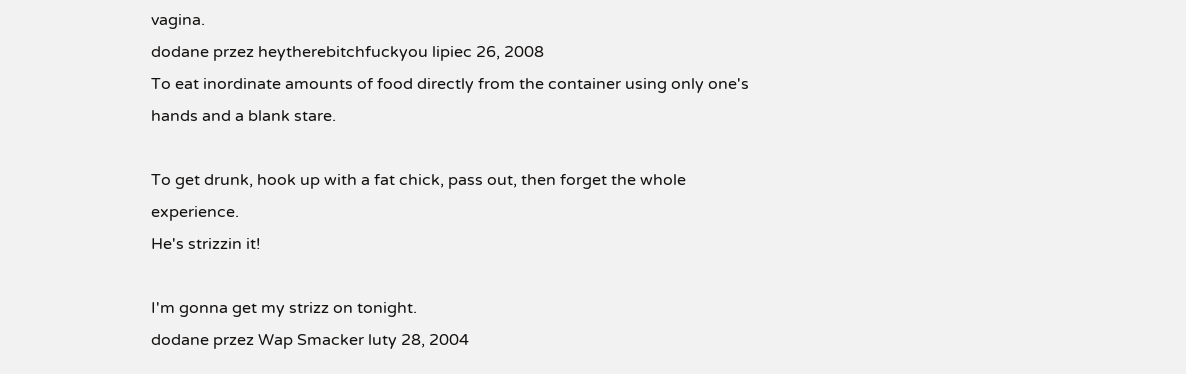vagina.
dodane przez heytherebitchfuckyou lipiec 26, 2008
To eat inordinate amounts of food directly from the container using only one's hands and a blank stare.

To get drunk, hook up with a fat chick, pass out, then forget the whole experience.
He's strizzin it!

I'm gonna get my strizz on tonight.
dodane przez Wap Smacker luty 28, 2004